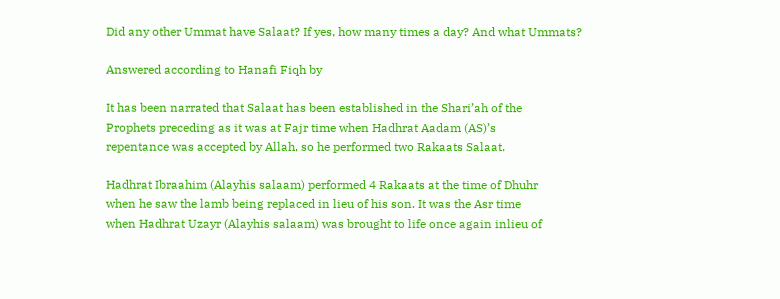Did any other Ummat have Salaat? If yes, how many times a day? And what Ummats?

Answered according to Hanafi Fiqh by

It has been narrated that Salaat has been established in the Shari’ah of the
Prophets preceding as it was at Fajr time when Hadhrat Aadam (AS)’s
repentance was accepted by Allah, so he performed two Rakaats Salaat.

Hadhrat Ibraahim (Alayhis salaam) performed 4 Rakaats at the time of Dhuhr
when he saw the lamb being replaced in lieu of his son. It was the Asr time
when Hadhrat Uzayr (Alayhis salaam) was brought to life once again inlieu of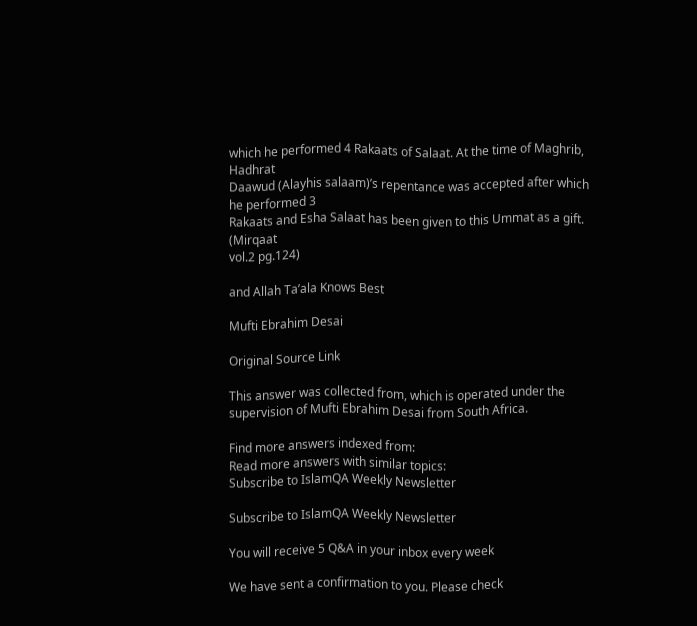which he performed 4 Rakaats of Salaat. At the time of Maghrib, Hadhrat
Daawud (Alayhis salaam)’s repentance was accepted after which he performed 3
Rakaats and Esha Salaat has been given to this Ummat as a gift. (Mirqaat
vol.2 pg.124)

and Allah Ta’ala Knows Best

Mufti Ebrahim Desai

Original Source Link

This answer was collected from, which is operated under the supervision of Mufti Ebrahim Desai from South Africa.

Find more answers indexed from:
Read more answers with similar topics:
Subscribe to IslamQA Weekly Newsletter

Subscribe to IslamQA Weekly Newsletter

You will receive 5 Q&A in your inbox every week

We have sent a confirmation to you. Please check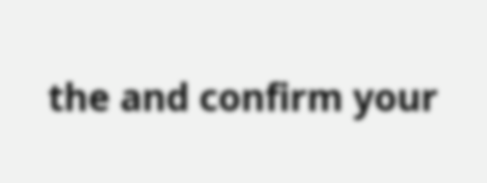the and confirm your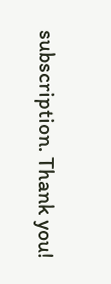subscription. Thank you!